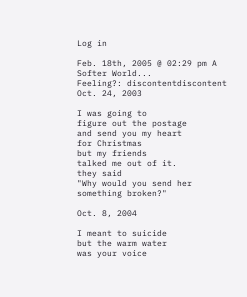Log in

Feb. 18th, 2005 @ 02:29 pm A Softer World...
Feeling?: discontentdiscontent
Oct. 24, 2003

I was going to
figure out the postage
and send you my heart
for Christmas
but my friends
talked me out of it.
they said
"Why would you send her
something broken?"

Oct. 8, 2004

I meant to suicide
but the warm water
was your voice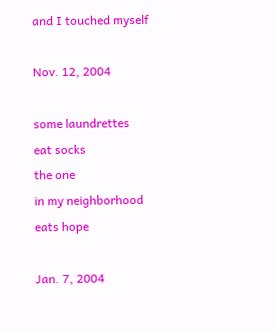and I touched myself

Nov. 12, 2004

some laundrettes
eat socks
the one
in my neighborhood
eats hope

Jan. 7, 2004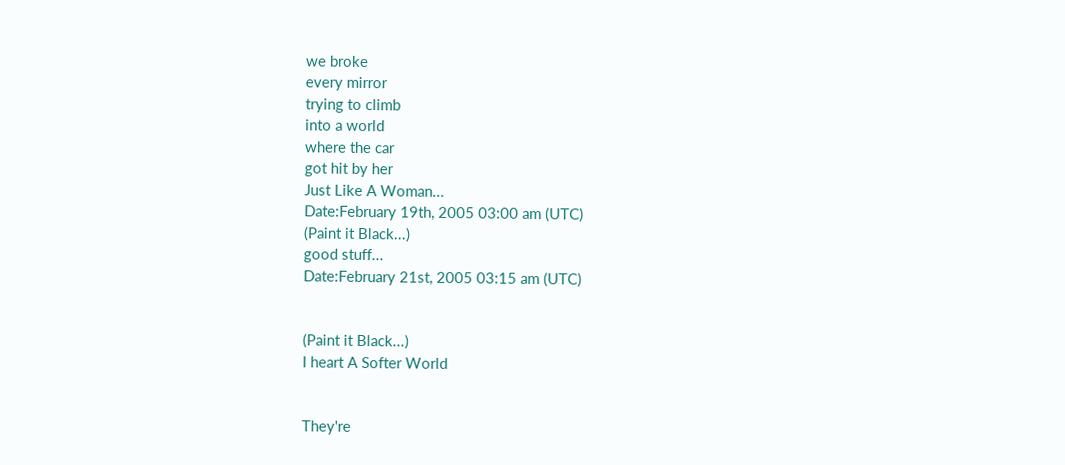we broke
every mirror
trying to climb
into a world
where the car
got hit by her
Just Like A Woman...
Date:February 19th, 2005 03:00 am (UTC)
(Paint it Black...)
good stuff...
Date:February 21st, 2005 03:15 am (UTC)


(Paint it Black...)
I heart A Softer World


They're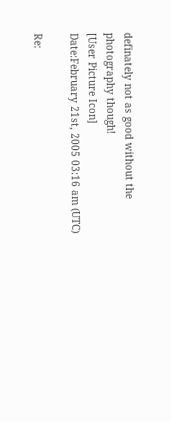definately not as good without the photography though!
[User Picture Icon]
Date:February 21st, 2005 03:16 am (UTC)

Re: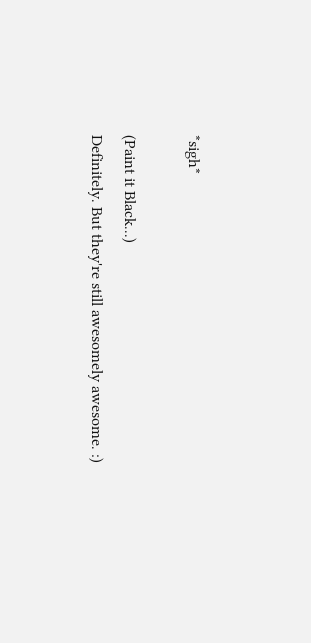*sigh*

(Paint it Black...)
Definitely. But they're still awesomely awesome. :)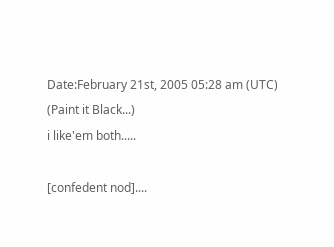Date:February 21st, 2005 05:28 am (UTC)
(Paint it Black...)
i like'em both.....

[confedent nod]....